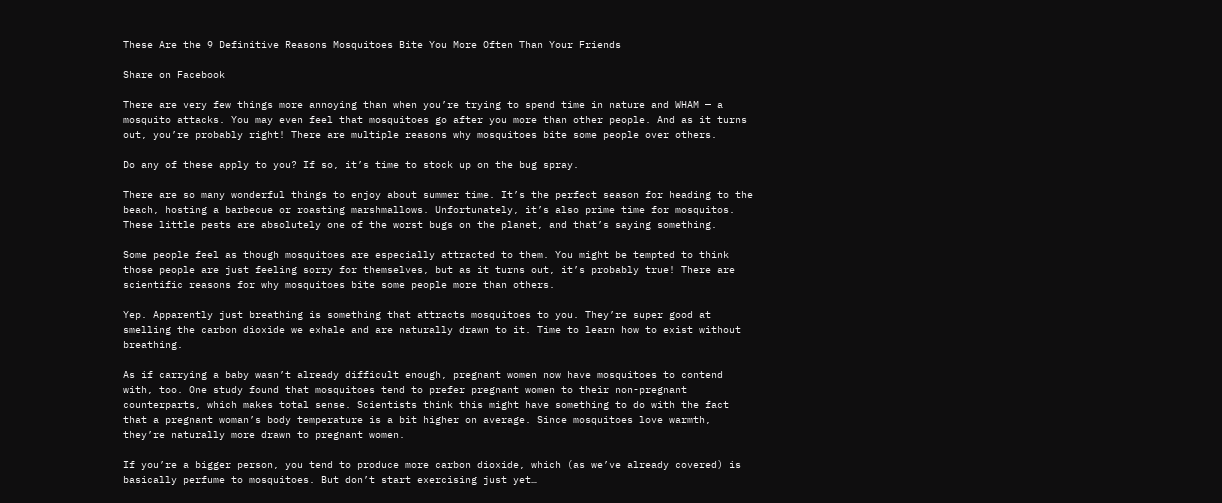These Are the 9 Definitive Reasons Mosquitoes Bite You More Often Than Your Friends

Share on Facebook

There are very few things more annoying than when you’re trying to spend time in nature and WHAM — a mosquito attacks. You may even feel that mosquitoes go after you more than other people. And as it turns out, you’re probably right! There are multiple reasons why mosquitoes bite some people over others.

Do any of these apply to you? If so, it’s time to stock up on the bug spray.

There are so many wonderful things to enjoy about summer time. It’s the perfect season for heading to the beach, hosting a barbecue or roasting marshmallows. Unfortunately, it’s also prime time for mosquitos. These little pests are absolutely one of the worst bugs on the planet, and that’s saying something.

Some people feel as though mosquitoes are especially attracted to them. You might be tempted to think those people are just feeling sorry for themselves, but as it turns out, it’s probably true! There are scientific reasons for why mosquitoes bite some people more than others.

Yep. Apparently just breathing is something that attracts mosquitoes to you. They’re super good at smelling the carbon dioxide we exhale and are naturally drawn to it. Time to learn how to exist without breathing.

As if carrying a baby wasn’t already difficult enough, pregnant women now have mosquitoes to contend with, too. One study found that mosquitoes tend to prefer pregnant women to their non-pregnant counterparts, which makes total sense. Scientists think this might have something to do with the fact that a pregnant woman’s body temperature is a bit higher on average. Since mosquitoes love warmth, they’re naturally more drawn to pregnant women.

If you’re a bigger person, you tend to produce more carbon dioxide, which (as we’ve already covered) is basically perfume to mosquitoes. But don’t start exercising just yet…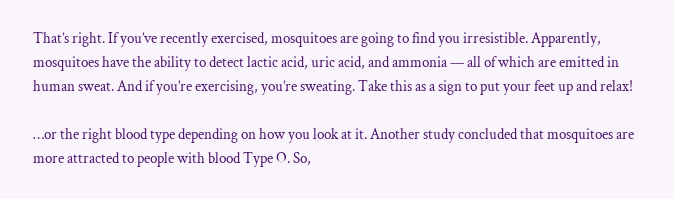That’s right. If you’ve recently exercised, mosquitoes are going to find you irresistible. Apparently, mosquitoes have the ability to detect lactic acid, uric acid, and ammonia — all of which are emitted in human sweat. And if you’re exercising, you’re sweating. Take this as a sign to put your feet up and relax!

…or the right blood type depending on how you look at it. Another study concluded that mosquitoes are more attracted to people with blood Type O. So,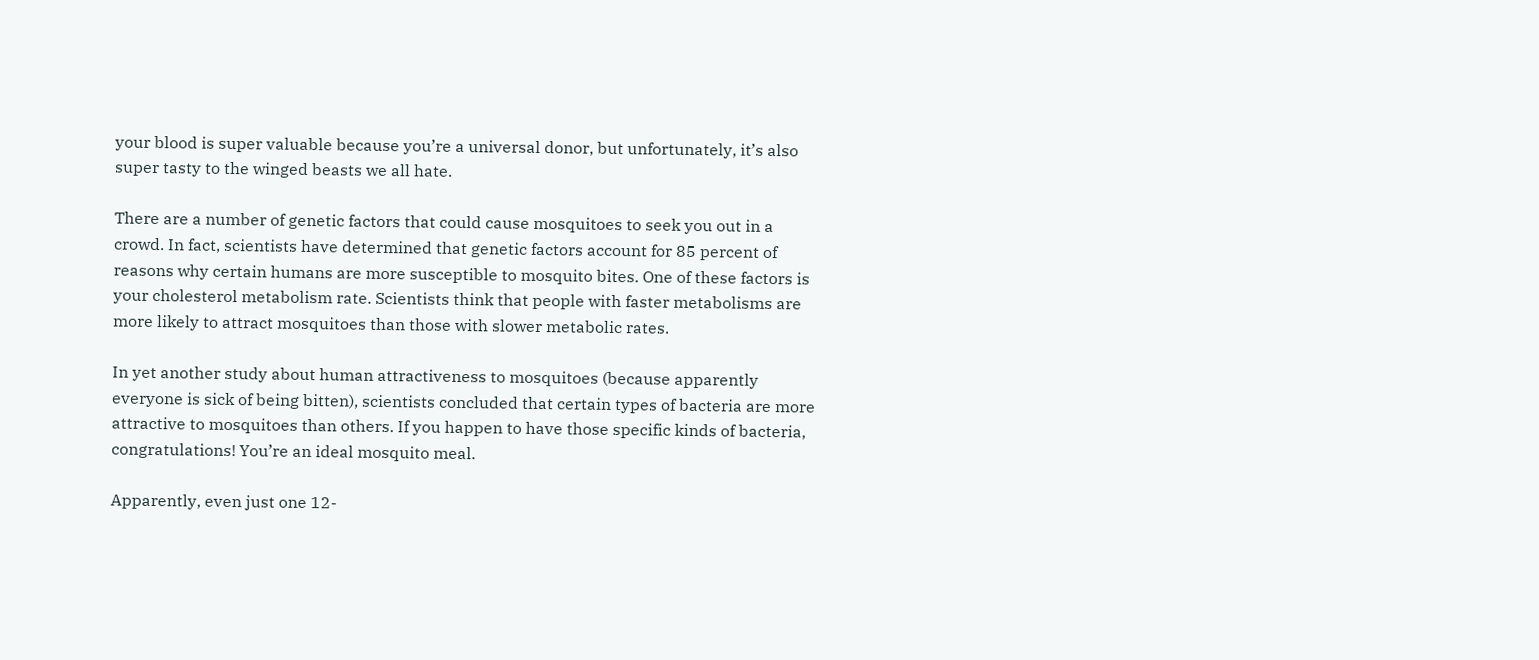your blood is super valuable because you’re a universal donor, but unfortunately, it’s also super tasty to the winged beasts we all hate.

There are a number of genetic factors that could cause mosquitoes to seek you out in a crowd. In fact, scientists have determined that genetic factors account for 85 percent of reasons why certain humans are more susceptible to mosquito bites. One of these factors is your cholesterol metabolism rate. Scientists think that people with faster metabolisms are more likely to attract mosquitoes than those with slower metabolic rates.

In yet another study about human attractiveness to mosquitoes (because apparently everyone is sick of being bitten), scientists concluded that certain types of bacteria are more attractive to mosquitoes than others. If you happen to have those specific kinds of bacteria, congratulations! You’re an ideal mosquito meal.

Apparently, even just one 12-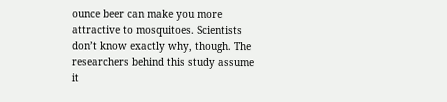ounce beer can make you more attractive to mosquitoes. Scientists don’t know exactly why, though. The researchers behind this study assume it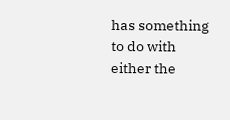has something to do with either the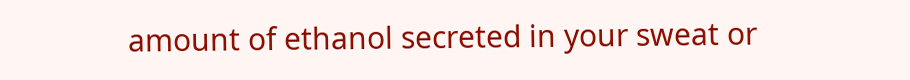amount of ethanol secreted in your sweat or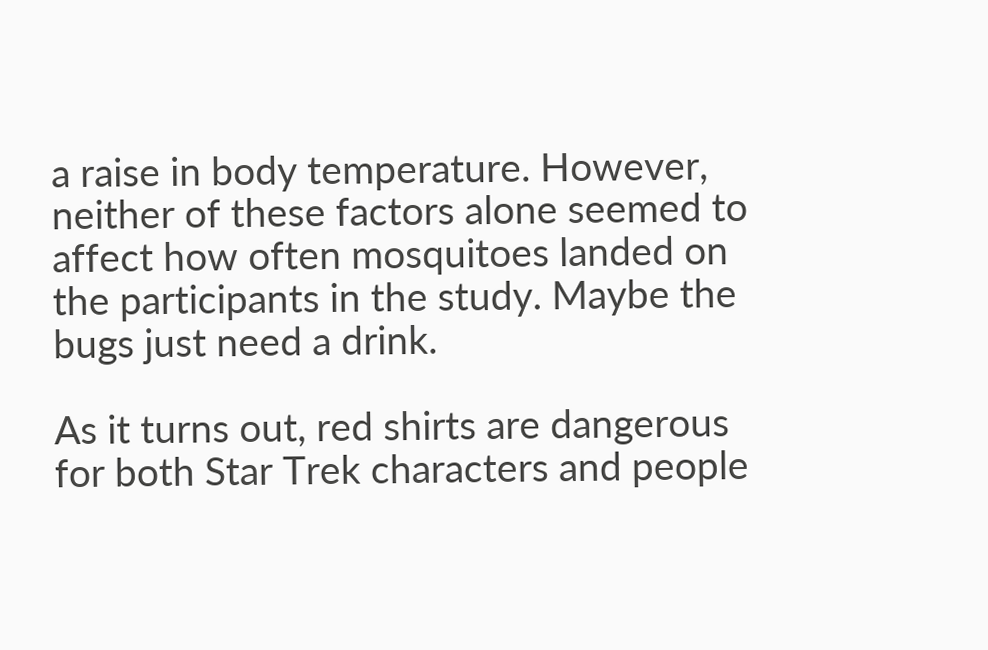a raise in body temperature. However, neither of these factors alone seemed to affect how often mosquitoes landed on the participants in the study. Maybe the bugs just need a drink.

As it turns out, red shirts are dangerous for both Star Trek characters and people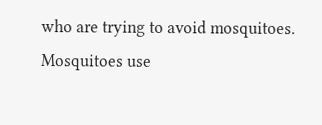who are trying to avoid mosquitoes. Mosquitoes use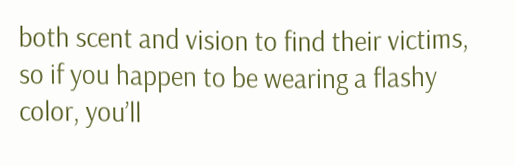both scent and vision to find their victims, so if you happen to be wearing a flashy color, you’ll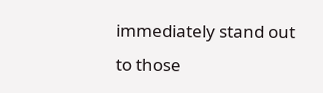immediately stand out to those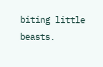biting little beasts.